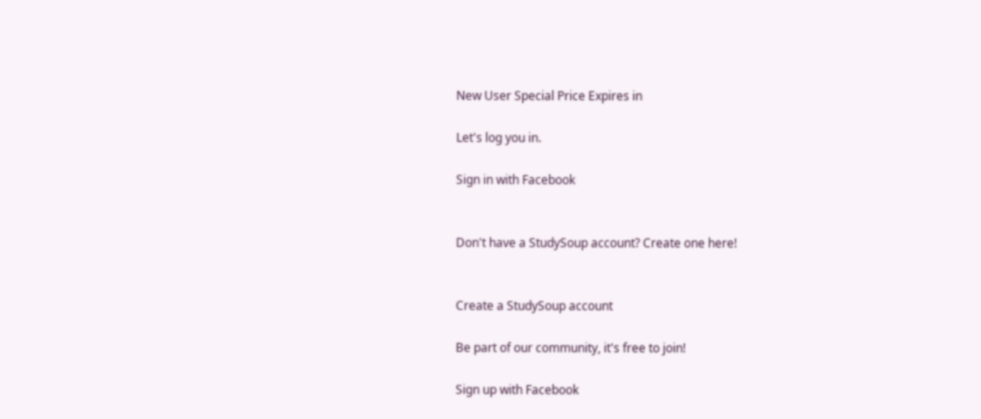New User Special Price Expires in

Let's log you in.

Sign in with Facebook


Don't have a StudySoup account? Create one here!


Create a StudySoup account

Be part of our community, it's free to join!

Sign up with Facebook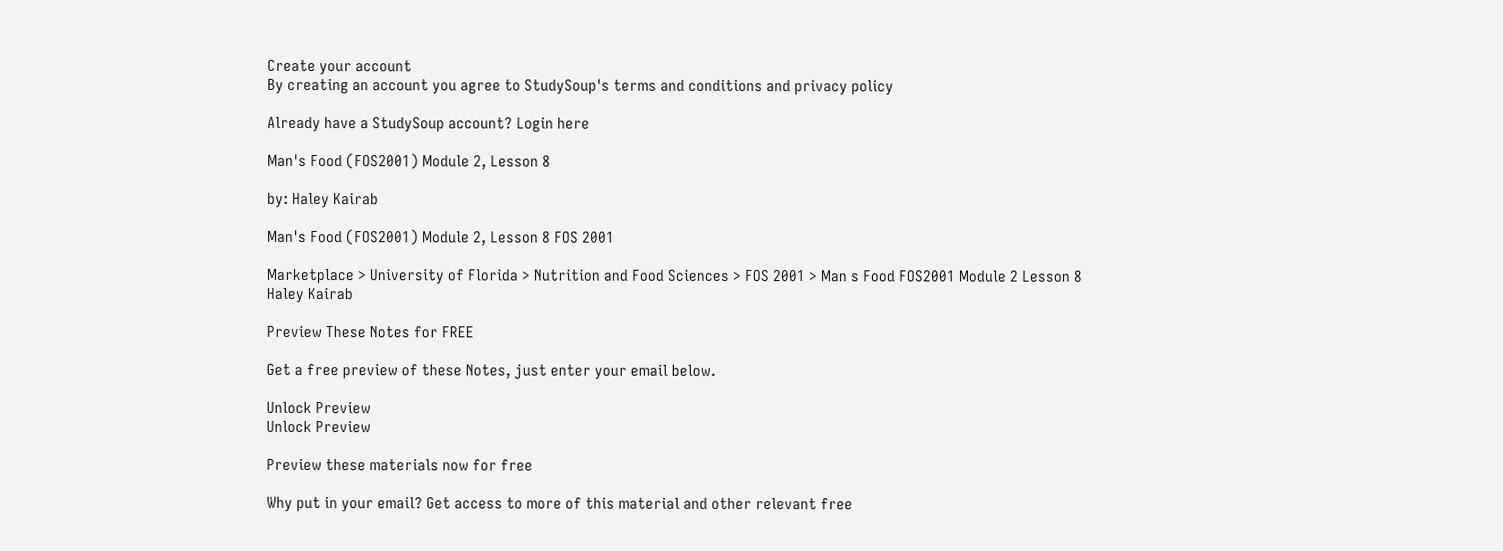Create your account
By creating an account you agree to StudySoup's terms and conditions and privacy policy

Already have a StudySoup account? Login here

Man's Food (FOS2001) Module 2, Lesson 8

by: Haley Kairab

Man's Food (FOS2001) Module 2, Lesson 8 FOS 2001

Marketplace > University of Florida > Nutrition and Food Sciences > FOS 2001 > Man s Food FOS2001 Module 2 Lesson 8
Haley Kairab

Preview These Notes for FREE

Get a free preview of these Notes, just enter your email below.

Unlock Preview
Unlock Preview

Preview these materials now for free

Why put in your email? Get access to more of this material and other relevant free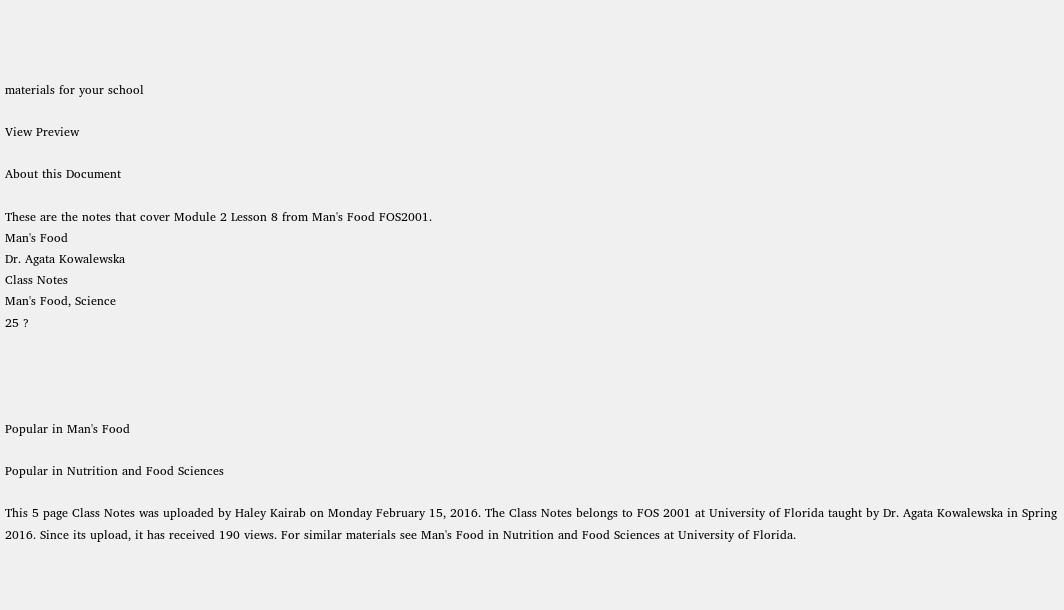materials for your school

View Preview

About this Document

These are the notes that cover Module 2 Lesson 8 from Man's Food FOS2001.
Man's Food
Dr. Agata Kowalewska
Class Notes
Man's Food, Science
25 ?




Popular in Man's Food

Popular in Nutrition and Food Sciences

This 5 page Class Notes was uploaded by Haley Kairab on Monday February 15, 2016. The Class Notes belongs to FOS 2001 at University of Florida taught by Dr. Agata Kowalewska in Spring 2016. Since its upload, it has received 190 views. For similar materials see Man's Food in Nutrition and Food Sciences at University of Florida.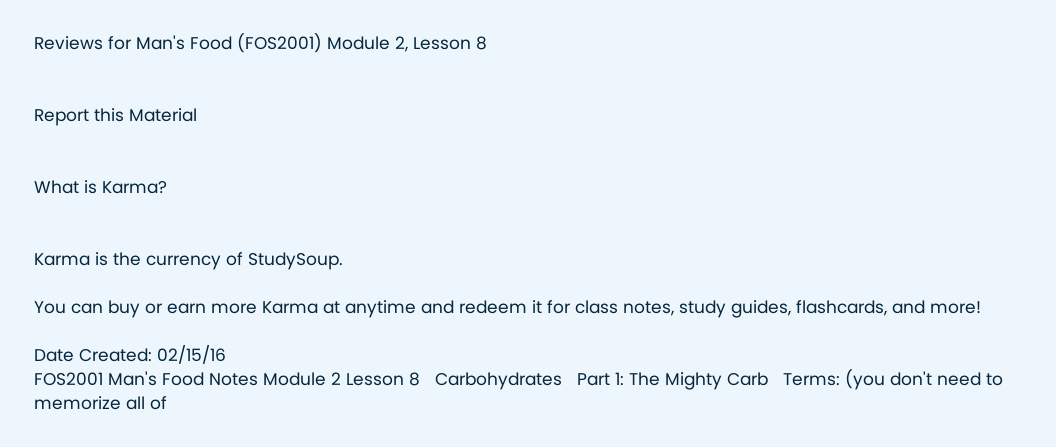Reviews for Man's Food (FOS2001) Module 2, Lesson 8


Report this Material


What is Karma?


Karma is the currency of StudySoup.

You can buy or earn more Karma at anytime and redeem it for class notes, study guides, flashcards, and more!

Date Created: 02/15/16
FOS2001 Man's Food Notes Module 2 Lesson 8   Carbohydrates   Part 1: The Mighty Carb   Terms: (you don't need to memorize all of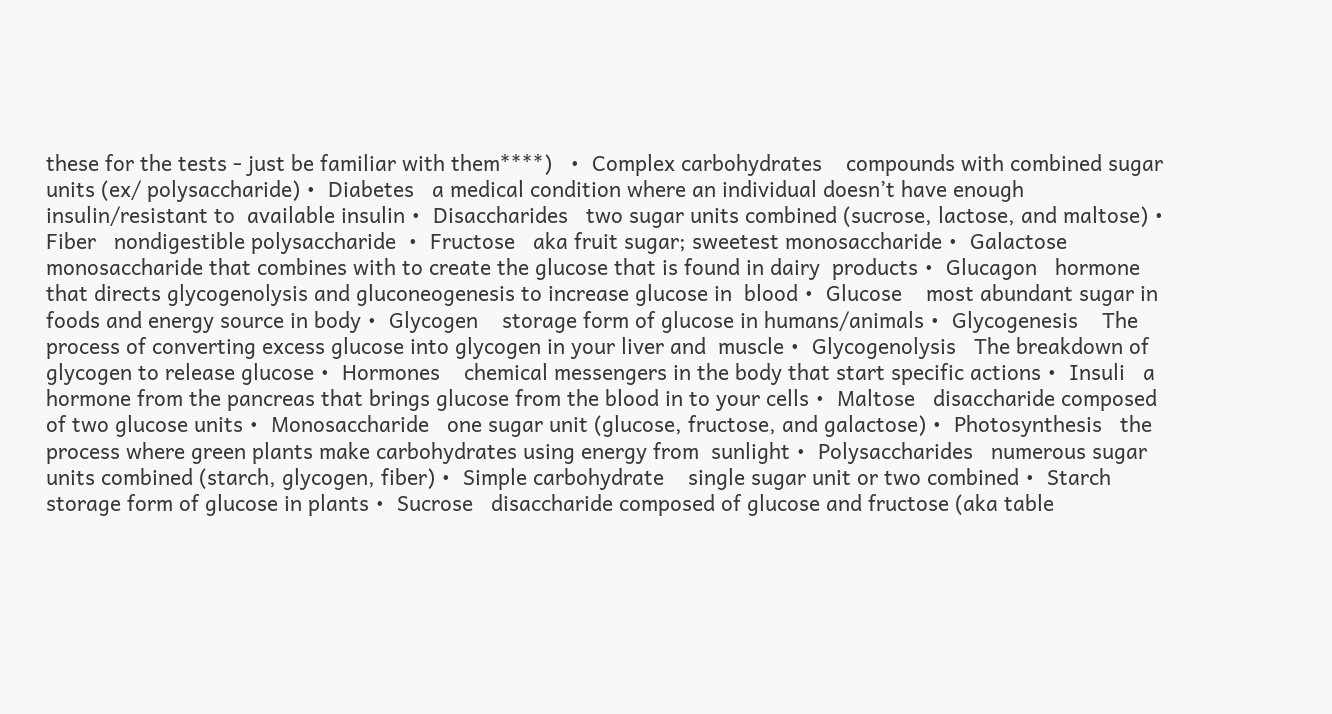these for the tests - just be familiar with them****)   •  Complex carbohydrates    compounds with combined sugar units (ex/ polysaccharide) •  Diabetes   a medical condition where an individual doesn’t have enough insulin/resistant to  available insulin •  Disaccharides   two sugar units combined (sucrose, lactose, and maltose) •  Fiber   nondigestible polysaccharide  •  Fructose   aka fruit sugar; sweetest monosaccharide •  Galactose   monosaccharide that combines with to create the glucose that is found in dairy  products •  Glucagon   hormone that directs glycogenolysis and gluconeogenesis to increase glucose in  blood •  Glucose    most abundant sugar in foods and energy source in body •  Glycogen    storage form of glucose in humans/animals •  Glycogenesis    The process of converting excess glucose into glycogen in your liver and  muscle •  Glycogenolysis   The breakdown of glycogen to release glucose •  Hormones    chemical messengers in the body that start specific actions •  Insuli   a hormone from the pancreas that brings glucose from the blood in to your cells •  Maltose   disaccharide composed of two glucose units •  Monosaccharide   one sugar unit (glucose, fructose, and galactose) •  Photosynthesis   the process where green plants make carbohydrates using energy from  sunlight •  Polysaccharides   numerous sugar units combined (starch, glycogen, fiber) •  Simple carbohydrate    single sugar unit or two combined •  Starch   storage form of glucose in plants •  Sucrose   disaccharide composed of glucose and fructose (aka table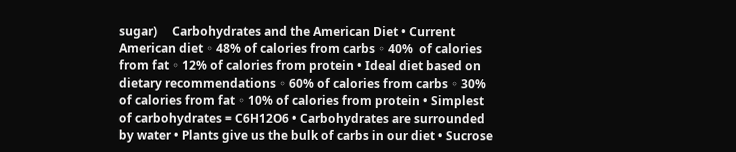sugar)     Carbohydrates and the American Diet • Current American diet ◦ 48% of calories from carbs ◦ 40%  of calories from fat ◦ 12% of calories from protein • Ideal diet based on dietary recommendations ◦ 60% of calories from carbs ◦ 30% of calories from fat ◦ 10% of calories from protein • Simplest of carbohydrates = C6H12O6 • Carbohydrates are surrounded by water • Plants give us the bulk of carbs in our diet • Sucrose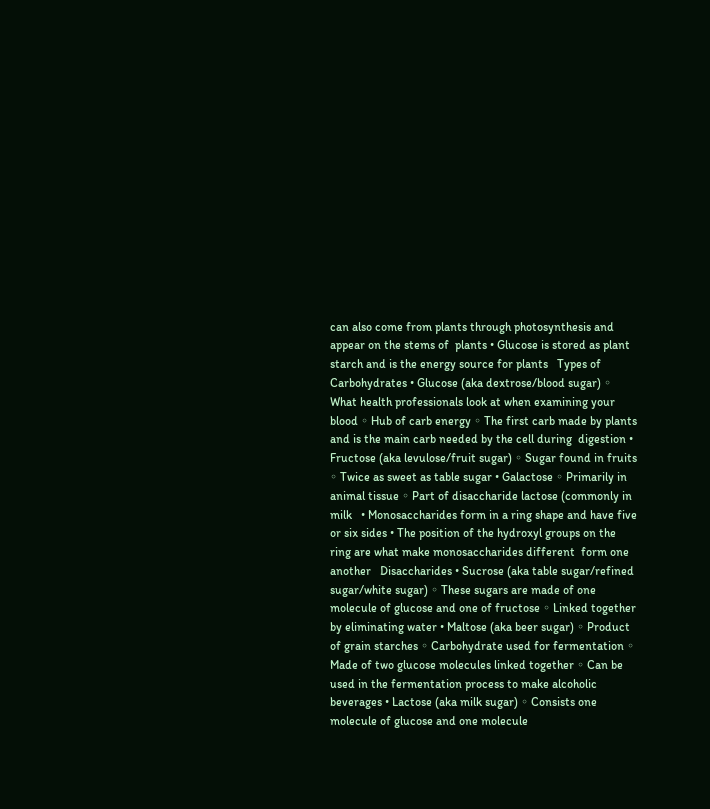can also come from plants through photosynthesis and appear on the stems of  plants • Glucose is stored as plant starch and is the energy source for plants   Types of Carbohydrates • Glucose (aka dextrose/blood sugar) ◦ What health professionals look at when examining your blood ◦ Hub of carb energy ◦ The first carb made by plants and is the main carb needed by the cell during  digestion • Fructose (aka levulose/fruit sugar) ◦ Sugar found in fruits ◦ Twice as sweet as table sugar • Galactose ◦ Primarily in animal tissue ◦ Part of disaccharide lactose (commonly in milk   • Monosaccharides form in a ring shape and have five or six sides • The position of the hydroxyl groups on the ring are what make monosaccharides different  form one another   Disaccharides • Sucrose (aka table sugar/refined sugar/white sugar) ◦ These sugars are made of one molecule of glucose and one of fructose ◦ Linked together by eliminating water • Maltose (aka beer sugar) ◦ Product of grain starches ◦ Carbohydrate used for fermentation ◦ Made of two glucose molecules linked together ◦ Can be used in the fermentation process to make alcoholic beverages • Lactose (aka milk sugar) ◦ Consists one molecule of glucose and one molecule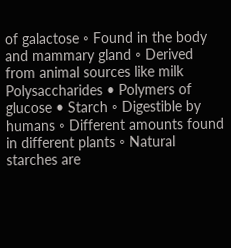of galactose ◦ Found in the body and mammary gland ◦ Derived from animal sources like milk   Polysaccharides • Polymers of glucose • Starch ◦ Digestible by humans ◦ Different amounts found in different plants ◦ Natural starches are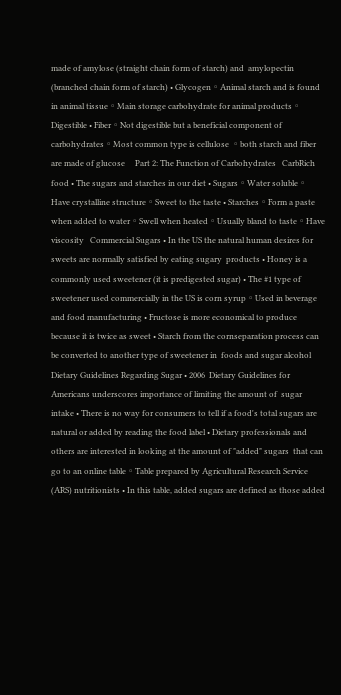made of amylose (straight chain form of starch) and  amylopectin (branched chain form of starch) • Glycogen ◦ Animal starch and is found in animal tissue ◦ Main storage carbohydrate for animal products ◦ Digestible • Fiber ◦ Not digestible but a beneficial component of carbohydrates ◦ Most common type is cellulose  ◦ both starch and fiber are made of glucose     Part 2: The Function of Carbohydrates   CarbRich food • The sugars and starches in our diet • Sugars ◦ Water soluble ◦ Have crystalline structure ◦ Sweet to the taste • Starches ◦ Form a paste when added to water ◦ Swell when heated ◦ Usually bland to taste ◦ Have viscosity   Commercial Sugars • In the US the natural human desires for sweets are normally satisfied by eating sugary  products • Honey is a commonly used sweetener (it is predigested sugar) • The #1 type of sweetener used commercially in the US is corn syrup ◦ Used in beverage and food manufacturing • Fructose is more economical to produce because it is twice as sweet • Starch from the cornseparation process can be converted to another type of sweetener in  foods and sugar alcohol   Dietary Guidelines Regarding Sugar • 2006  Dietary Guidelines for Americans underscores importance of limiting the amount of  sugar intake • There is no way for consumers to tell if a food's total sugars are natural or added by reading the food label • Dietary professionals and others are interested in looking at the amount of "added" sugars  that can go to an online table ◦ Table prepared by Agricultural Research Service (ARS) nutritionists • In this table, added sugars are defined as those added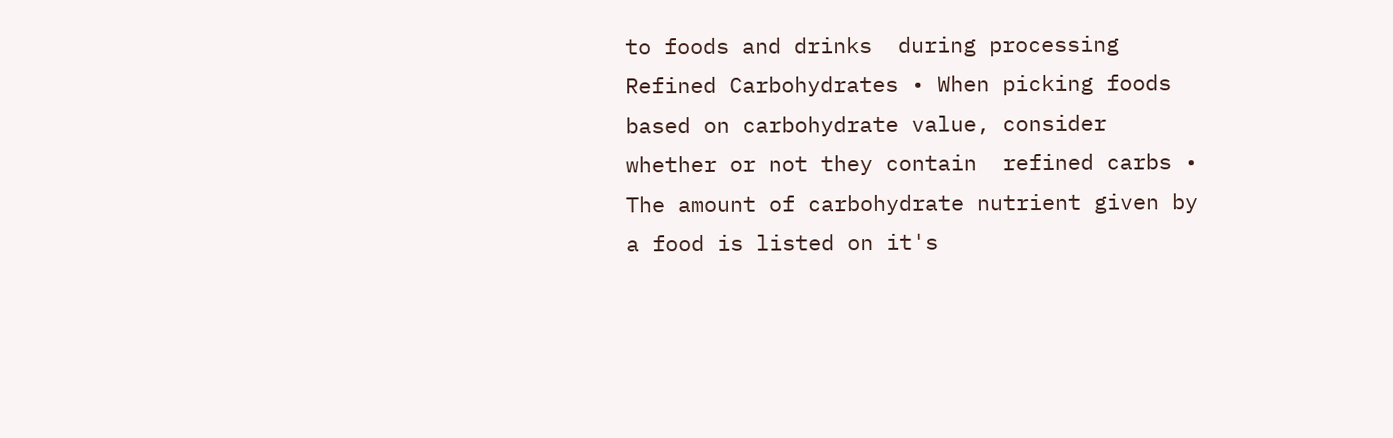to foods and drinks  during processing   Refined Carbohydrates • When picking foods based on carbohydrate value, consider whether or not they contain  refined carbs • The amount of carbohydrate nutrient given by a food is listed on it's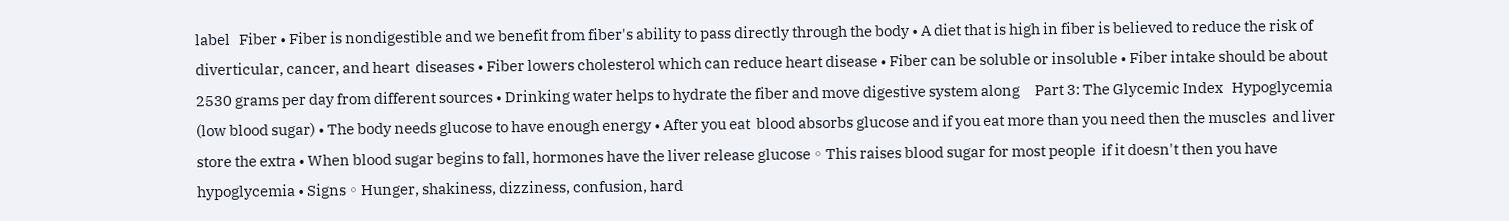label   Fiber • Fiber is nondigestible and we benefit from fiber's ability to pass directly through the body • A diet that is high in fiber is believed to reduce the risk of diverticular, cancer, and heart  diseases • Fiber lowers cholesterol which can reduce heart disease • Fiber can be soluble or insoluble • Fiber intake should be about 2530 grams per day from different sources • Drinking water helps to hydrate the fiber and move digestive system along     Part 3: The Glycemic Index   Hypoglycemia (low blood sugar) • The body needs glucose to have enough energy • After you eat  blood absorbs glucose and if you eat more than you need then the muscles  and liver store the extra • When blood sugar begins to fall, hormones have the liver release glucose ◦ This raises blood sugar for most people  if it doesn't then you have hypoglycemia • Signs ◦ Hunger, shakiness, dizziness, confusion, hard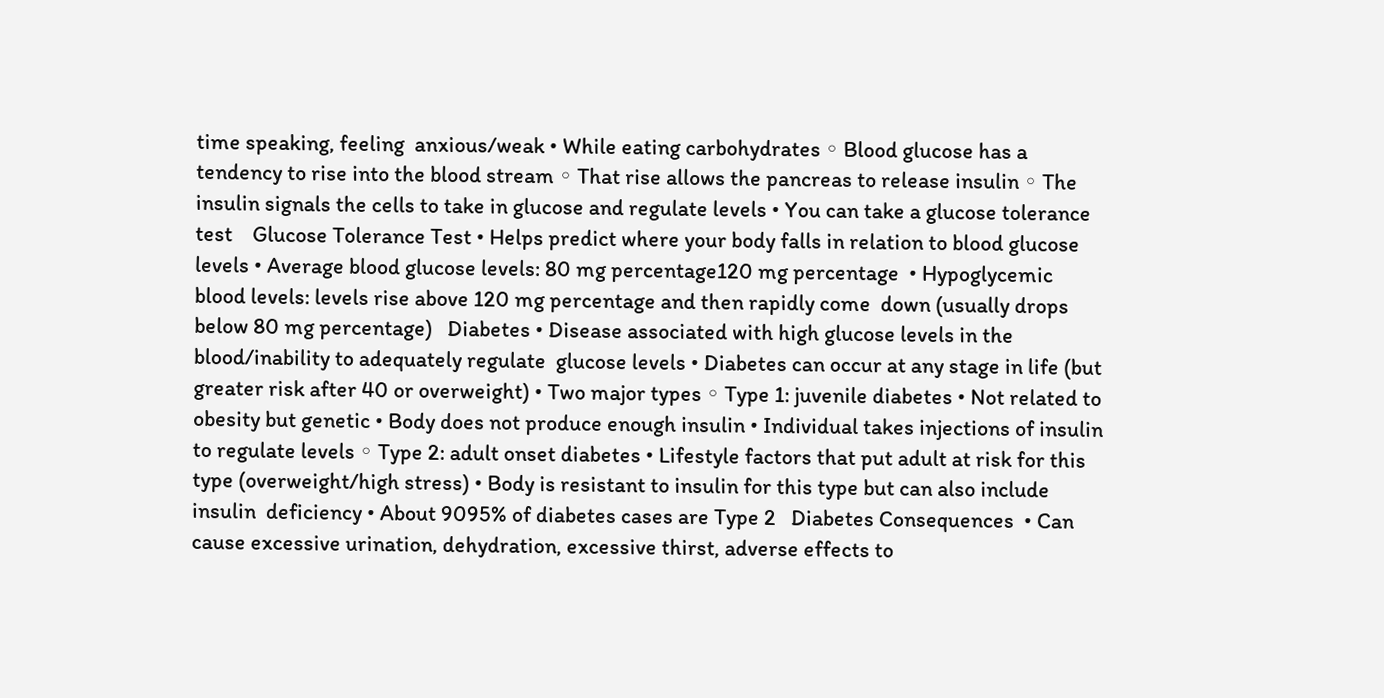time speaking, feeling  anxious/weak • While eating carbohydrates ◦ Blood glucose has a tendency to rise into the blood stream ◦ That rise allows the pancreas to release insulin ◦ The insulin signals the cells to take in glucose and regulate levels • You can take a glucose tolerance test    Glucose Tolerance Test • Helps predict where your body falls in relation to blood glucose levels • Average blood glucose levels: 80 mg percentage120 mg percentage  • Hypoglycemic blood levels: levels rise above 120 mg percentage and then rapidly come  down (usually drops below 80 mg percentage)   Diabetes • Disease associated with high glucose levels in the blood/inability to adequately regulate  glucose levels • Diabetes can occur at any stage in life (but greater risk after 40 or overweight) • Two major types ◦ Type 1: juvenile diabetes • Not related to obesity but genetic • Body does not produce enough insulin • Individual takes injections of insulin to regulate levels ◦ Type 2: adult onset diabetes • Lifestyle factors that put adult at risk for this type (overweight/high stress) • Body is resistant to insulin for this type but can also include insulin  deficiency • About 9095% of diabetes cases are Type 2   Diabetes Consequences  • Can cause excessive urination, dehydration, excessive thirst, adverse effects to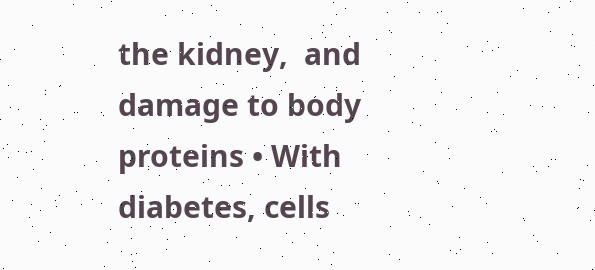the kidney,  and damage to body proteins • With diabetes, cells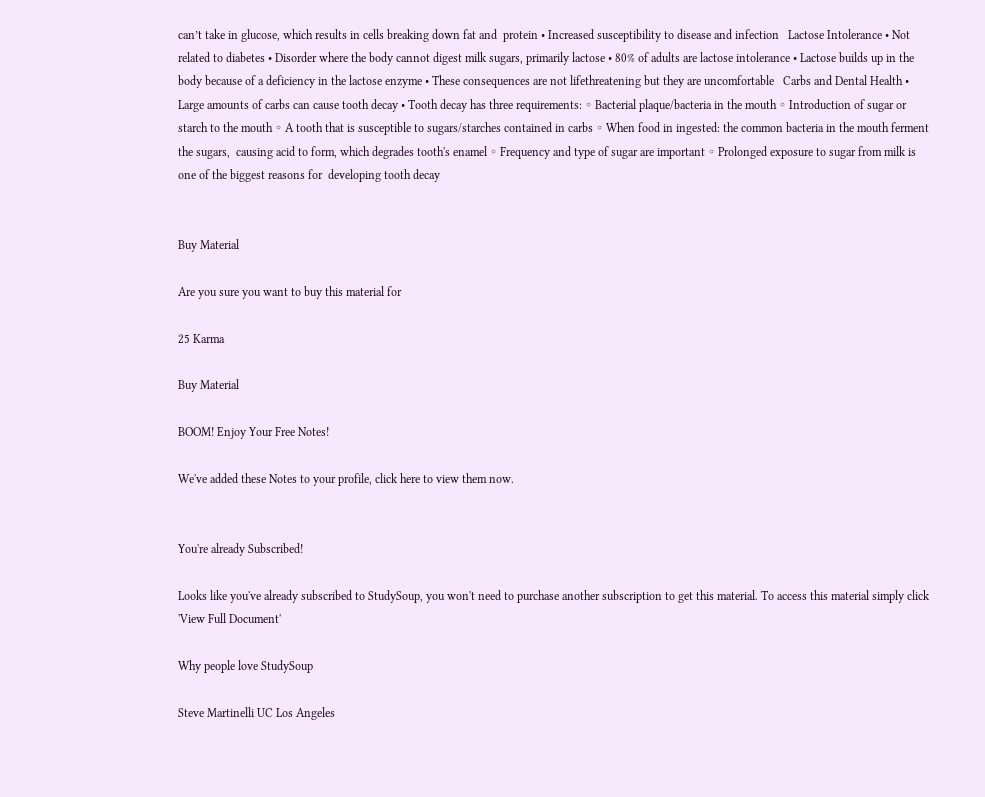can’t take in glucose, which results in cells breaking down fat and  protein • Increased susceptibility to disease and infection   Lactose Intolerance • Not related to diabetes • Disorder where the body cannot digest milk sugars, primarily lactose • 80% of adults are lactose intolerance • Lactose builds up in the body because of a deficiency in the lactose enzyme • These consequences are not lifethreatening but they are uncomfortable   Carbs and Dental Health • Large amounts of carbs can cause tooth decay • Tooth decay has three requirements: ◦ Bacterial plaque/bacteria in the mouth ◦ Introduction of sugar or starch to the mouth ◦ A tooth that is susceptible to sugars/starches contained in carbs ◦ When food in ingested: the common bacteria in the mouth ferment the sugars,  causing acid to form, which degrades tooth's enamel ◦ Frequency and type of sugar are important ◦ Prolonged exposure to sugar from milk is one of the biggest reasons for  developing tooth decay


Buy Material

Are you sure you want to buy this material for

25 Karma

Buy Material

BOOM! Enjoy Your Free Notes!

We've added these Notes to your profile, click here to view them now.


You're already Subscribed!

Looks like you've already subscribed to StudySoup, you won't need to purchase another subscription to get this material. To access this material simply click 'View Full Document'

Why people love StudySoup

Steve Martinelli UC Los Angeles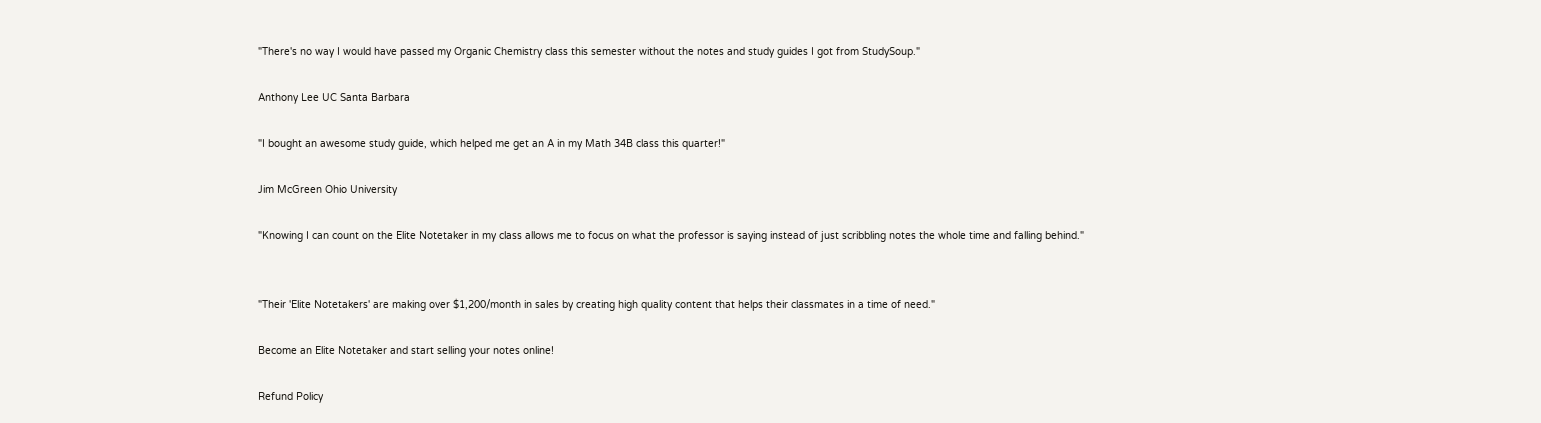"There's no way I would have passed my Organic Chemistry class this semester without the notes and study guides I got from StudySoup."

Anthony Lee UC Santa Barbara

"I bought an awesome study guide, which helped me get an A in my Math 34B class this quarter!"

Jim McGreen Ohio University

"Knowing I can count on the Elite Notetaker in my class allows me to focus on what the professor is saying instead of just scribbling notes the whole time and falling behind."


"Their 'Elite Notetakers' are making over $1,200/month in sales by creating high quality content that helps their classmates in a time of need."

Become an Elite Notetaker and start selling your notes online!

Refund Policy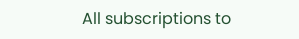All subscriptions to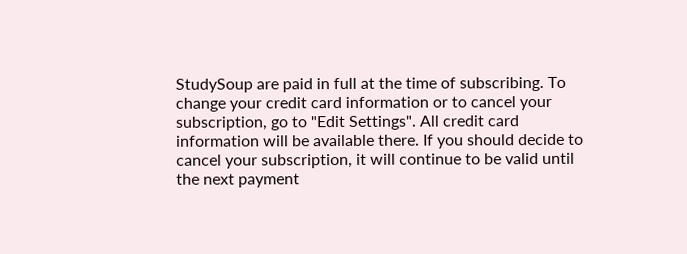StudySoup are paid in full at the time of subscribing. To change your credit card information or to cancel your subscription, go to "Edit Settings". All credit card information will be available there. If you should decide to cancel your subscription, it will continue to be valid until the next payment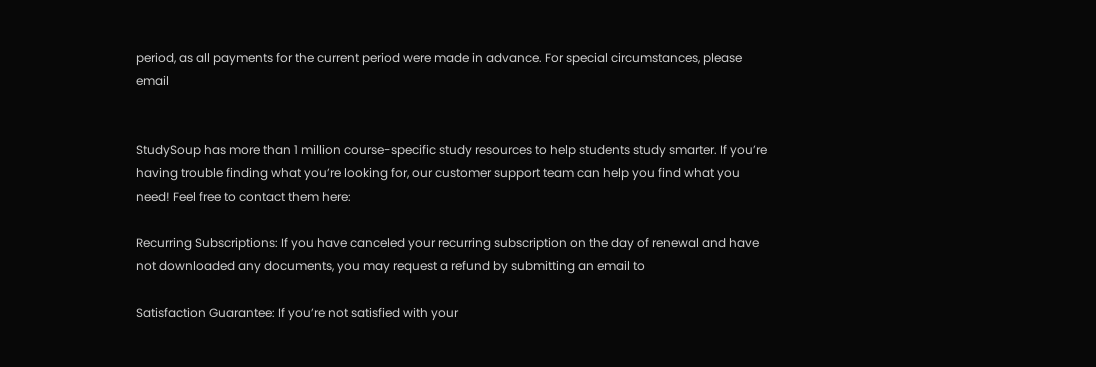period, as all payments for the current period were made in advance. For special circumstances, please email


StudySoup has more than 1 million course-specific study resources to help students study smarter. If you’re having trouble finding what you’re looking for, our customer support team can help you find what you need! Feel free to contact them here:

Recurring Subscriptions: If you have canceled your recurring subscription on the day of renewal and have not downloaded any documents, you may request a refund by submitting an email to

Satisfaction Guarantee: If you’re not satisfied with your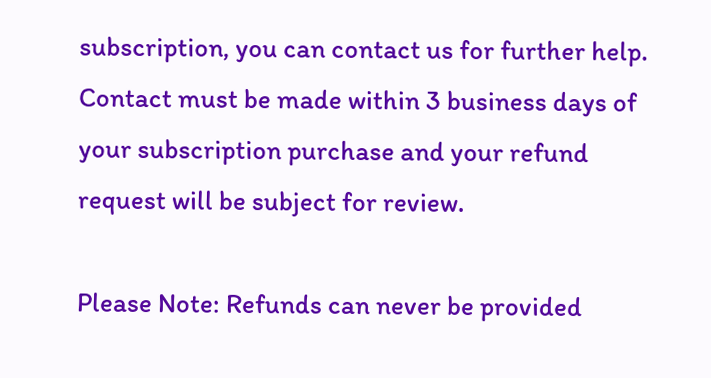subscription, you can contact us for further help. Contact must be made within 3 business days of your subscription purchase and your refund request will be subject for review.

Please Note: Refunds can never be provided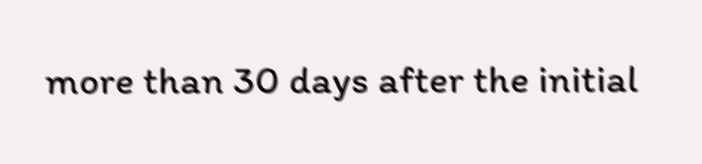more than 30 days after the initial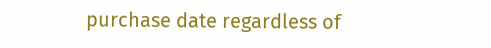purchase date regardless of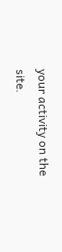your activity on the site.